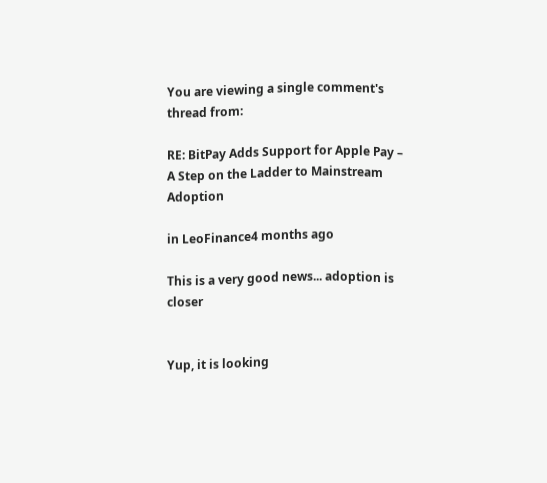You are viewing a single comment's thread from:

RE: BitPay Adds Support for Apple Pay – A Step on the Ladder to Mainstream Adoption

in LeoFinance4 months ago

This is a very good news... adoption is closer


Yup, it is looking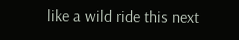like a wild ride this next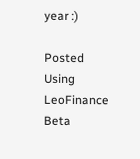year :)

Posted Using LeoFinance Beta